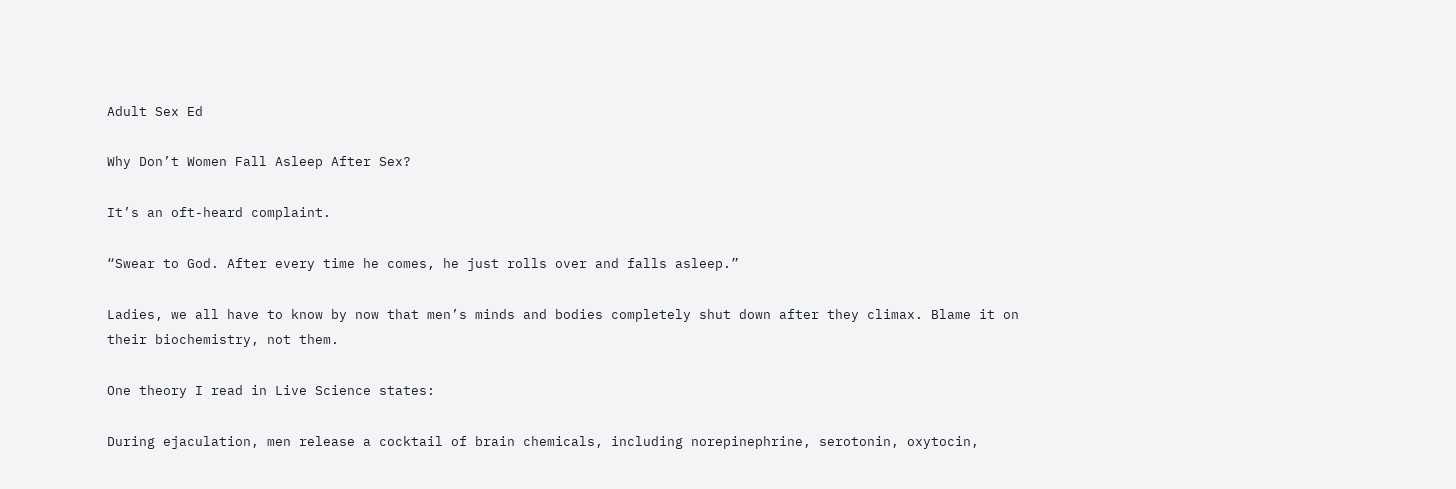Adult Sex Ed

Why Don’t Women Fall Asleep After Sex?

It’s an oft-heard complaint.

“Swear to God. After every time he comes, he just rolls over and falls asleep.”

Ladies, we all have to know by now that men’s minds and bodies completely shut down after they climax. Blame it on their biochemistry, not them.

One theory I read in Live Science states:

During ejaculation, men release a cocktail of brain chemicals, including norepinephrine, serotonin, oxytocin,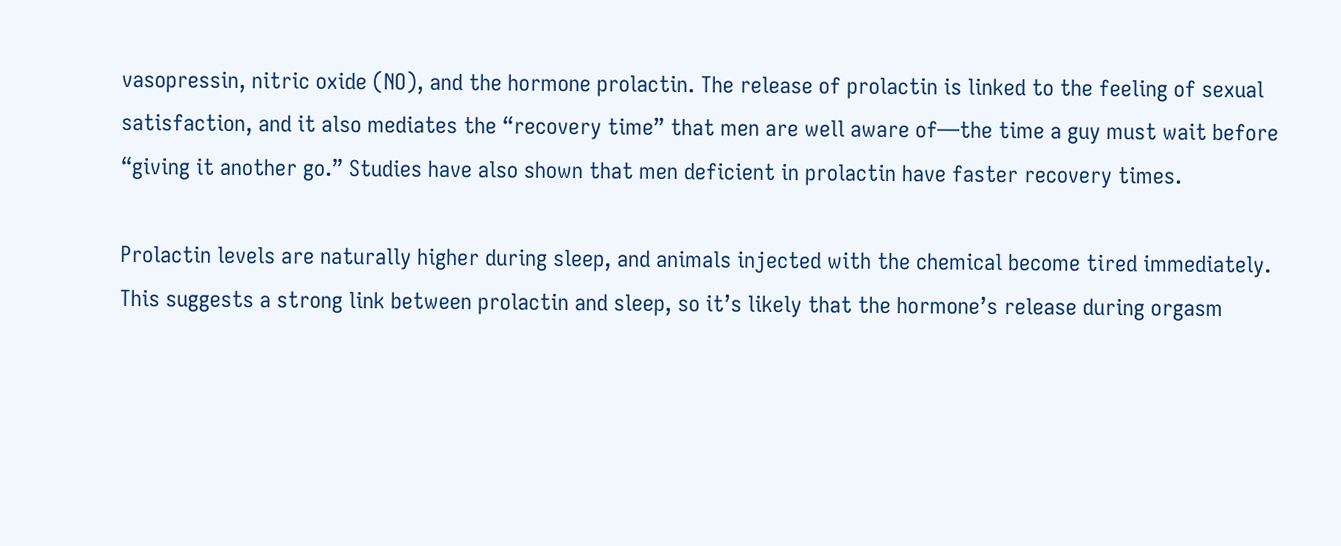vasopressin, nitric oxide (NO), and the hormone prolactin. The release of prolactin is linked to the feeling of sexual satisfaction, and it also mediates the “recovery time” that men are well aware of—the time a guy must wait before “giving it another go.” Studies have also shown that men deficient in prolactin have faster recovery times.

Prolactin levels are naturally higher during sleep, and animals injected with the chemical become tired immediately. This suggests a strong link between prolactin and sleep, so it’s likely that the hormone’s release during orgasm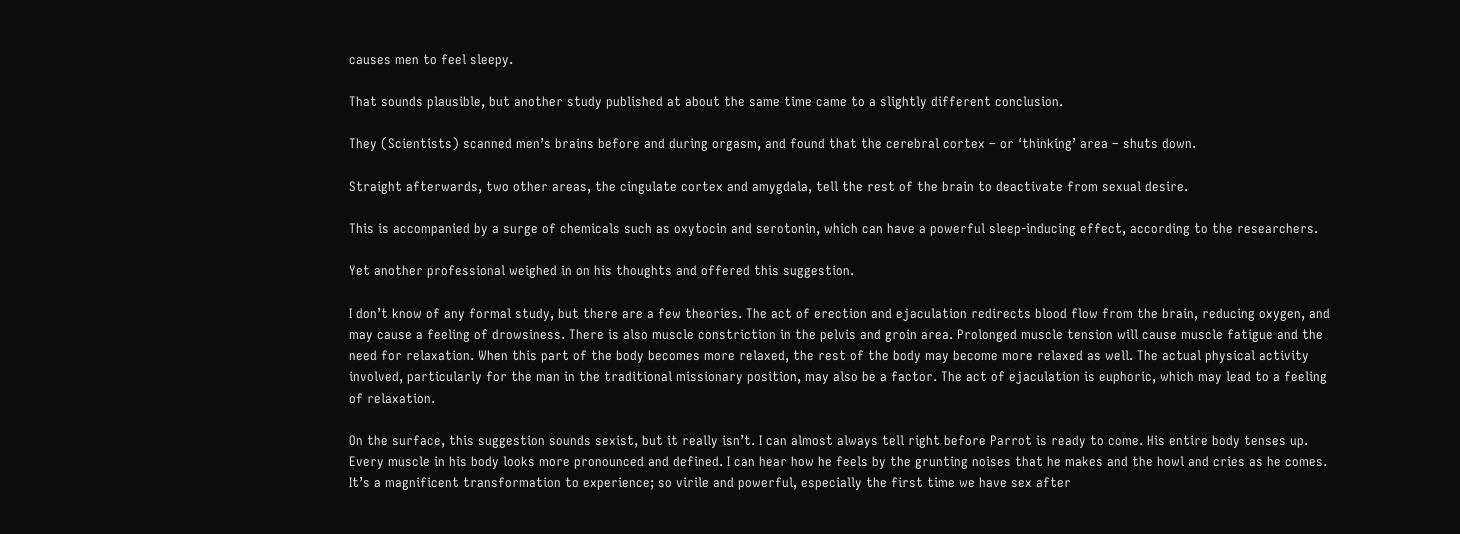causes men to feel sleepy.

That sounds plausible, but another study published at about the same time came to a slightly different conclusion.

They (Scientists) scanned men’s brains before and during orgasm, and found that the cerebral cortex – or ‘thinking’ area – shuts down.

Straight afterwards, two other areas, the cingulate cortex and amygdala, tell the rest of the brain to deactivate from sexual desire.

This is accompanied by a surge of chemicals such as oxytocin and serotonin, which can have a powerful sleep-inducing effect, according to the researchers.

Yet another professional weighed in on his thoughts and offered this suggestion.

I don’t know of any formal study, but there are a few theories. The act of erection and ejaculation redirects blood flow from the brain, reducing oxygen, and may cause a feeling of drowsiness. There is also muscle constriction in the pelvis and groin area. Prolonged muscle tension will cause muscle fatigue and the need for relaxation. When this part of the body becomes more relaxed, the rest of the body may become more relaxed as well. The actual physical activity involved, particularly for the man in the traditional missionary position, may also be a factor. The act of ejaculation is euphoric, which may lead to a feeling of relaxation.

On the surface, this suggestion sounds sexist, but it really isn’t. I can almost always tell right before Parrot is ready to come. His entire body tenses up. Every muscle in his body looks more pronounced and defined. I can hear how he feels by the grunting noises that he makes and the howl and cries as he comes. It’s a magnificent transformation to experience; so virile and powerful, especially the first time we have sex after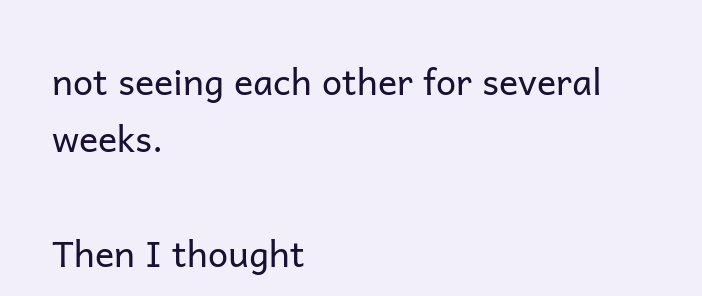not seeing each other for several weeks.

Then I thought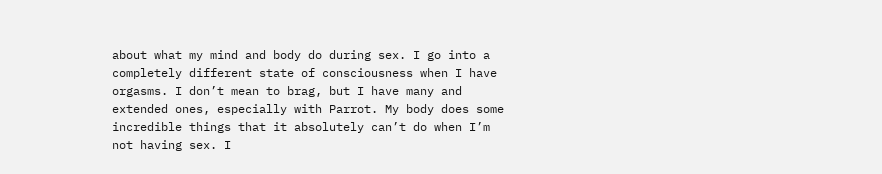about what my mind and body do during sex. I go into a completely different state of consciousness when I have orgasms. I don’t mean to brag, but I have many and extended ones, especially with Parrot. My body does some incredible things that it absolutely can’t do when I’m not having sex. I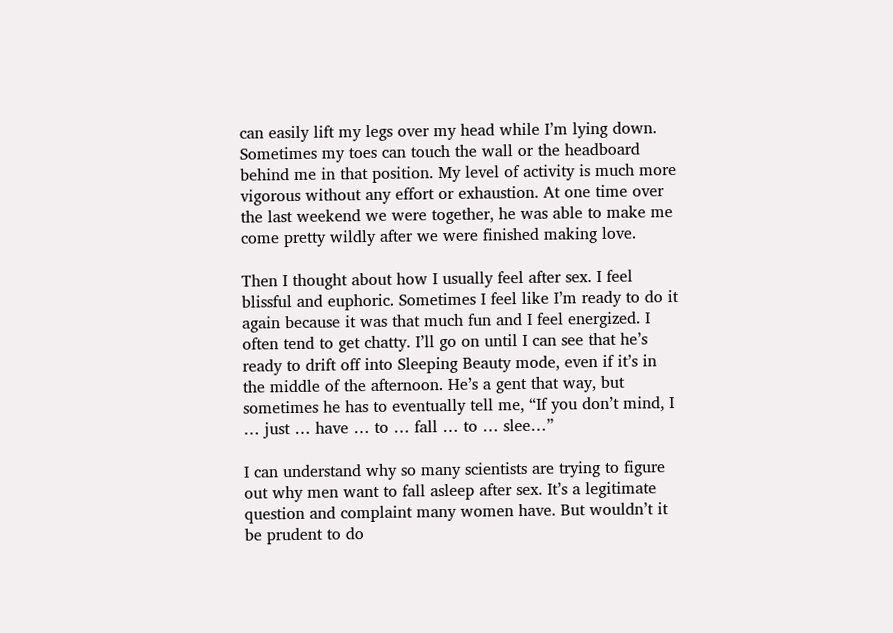can easily lift my legs over my head while I’m lying down. Sometimes my toes can touch the wall or the headboard behind me in that position. My level of activity is much more vigorous without any effort or exhaustion. At one time over the last weekend we were together, he was able to make me come pretty wildly after we were finished making love.

Then I thought about how I usually feel after sex. I feel blissful and euphoric. Sometimes I feel like I’m ready to do it again because it was that much fun and I feel energized. I often tend to get chatty. I’ll go on until I can see that he’s ready to drift off into Sleeping Beauty mode, even if it’s in the middle of the afternoon. He’s a gent that way, but sometimes he has to eventually tell me, “If you don’t mind, I … just … have … to … fall … to … slee…”

I can understand why so many scientists are trying to figure out why men want to fall asleep after sex. It’s a legitimate question and complaint many women have. But wouldn’t it be prudent to do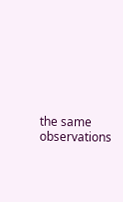the same observations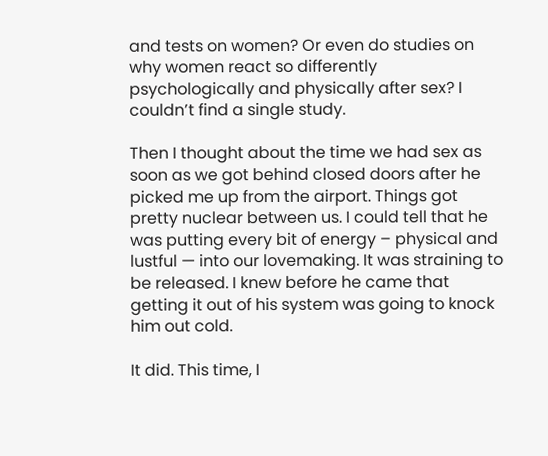and tests on women? Or even do studies on why women react so differently psychologically and physically after sex? I couldn’t find a single study.

Then I thought about the time we had sex as soon as we got behind closed doors after he picked me up from the airport. Things got pretty nuclear between us. I could tell that he was putting every bit of energy – physical and lustful — into our lovemaking. It was straining to be released. I knew before he came that getting it out of his system was going to knock him out cold.

It did. This time, I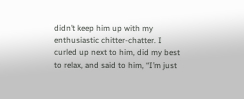didn’t keep him up with my enthusiastic chitter-chatter. I curled up next to him, did my best to relax, and said to him, “I’m just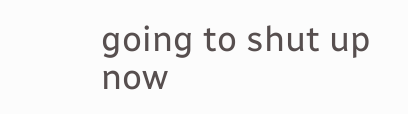going to shut up now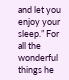and let you enjoy your sleep.” For all the wonderful things he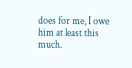does for me, I owe him at least this much.